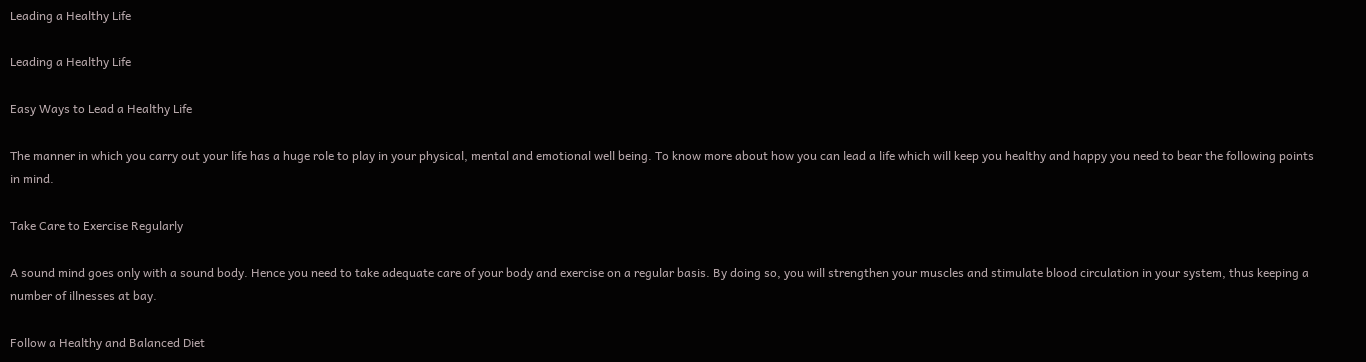Leading a Healthy Life

Leading a Healthy Life

Easy Ways to Lead a Healthy Life

The manner in which you carry out your life has a huge role to play in your physical, mental and emotional well being. To know more about how you can lead a life which will keep you healthy and happy you need to bear the following points in mind.

Take Care to Exercise Regularly

A sound mind goes only with a sound body. Hence you need to take adequate care of your body and exercise on a regular basis. By doing so, you will strengthen your muscles and stimulate blood circulation in your system, thus keeping a number of illnesses at bay.

Follow a Healthy and Balanced Diet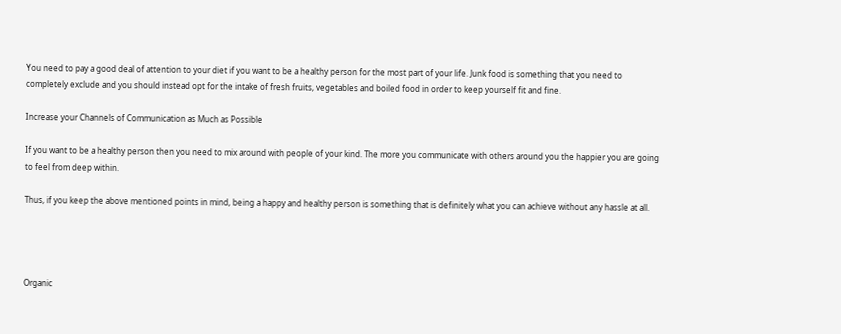You need to pay a good deal of attention to your diet if you want to be a healthy person for the most part of your life. Junk food is something that you need to completely exclude and you should instead opt for the intake of fresh fruits, vegetables and boiled food in order to keep yourself fit and fine.

Increase your Channels of Communication as Much as Possible

If you want to be a healthy person then you need to mix around with people of your kind. The more you communicate with others around you the happier you are going to feel from deep within.

Thus, if you keep the above mentioned points in mind, being a happy and healthy person is something that is definitely what you can achieve without any hassle at all.




Organic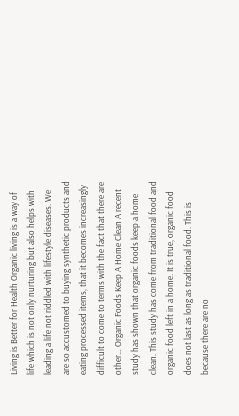Living is Better for Health Organic living is a way of life which is not only nurturing but also helps with leading a life not riddled with lifestyle diseases. We are so accustomed to buying synthetic products and eating processed items, that it becomes increasingly difficult to come to terms with the fact that there are other… Organic Foods Keep A Home Clean A recent study has shown that organic foods keep a home clean. This study has come from traditional food and organic food left in a home. It is true, organic food does not last as long as traditional food. This is because there are no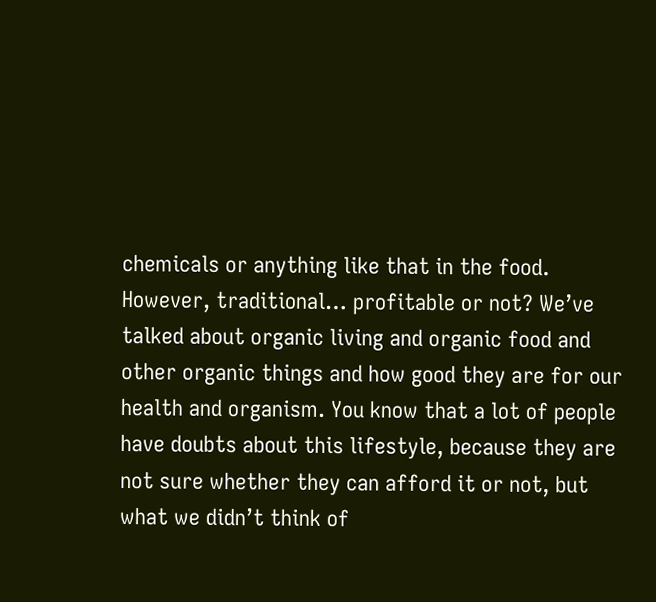chemicals or anything like that in the food. However, traditional… profitable or not? We’ve talked about organic living and organic food and other organic things and how good they are for our health and organism. You know that a lot of people have doubts about this lifestyle, because they are not sure whether they can afford it or not, but what we didn’t think of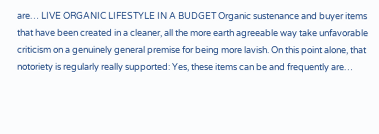are… LIVE ORGANIC LIFESTYLE IN A BUDGET Organic sustenance and buyer items that have been created in a cleaner, all the more earth agreeable way take unfavorable criticism on a genuinely general premise for being more lavish. On this point alone, that notoriety is regularly really supported: Yes, these items can be and frequently are…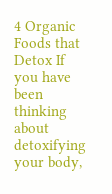4 Organic Foods that Detox If you have been thinking about detoxifying your body,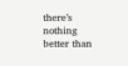there’s nothing better than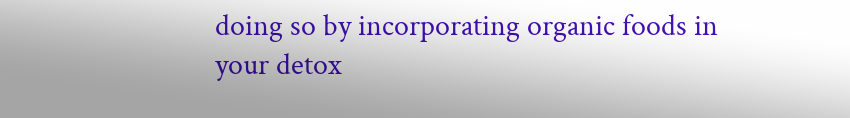doing so by incorporating organic foods in your detox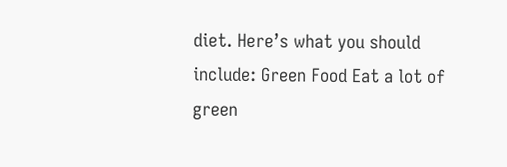diet. Here’s what you should include: Green Food Eat a lot of green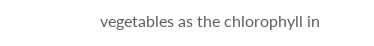vegetables as the chlorophyll in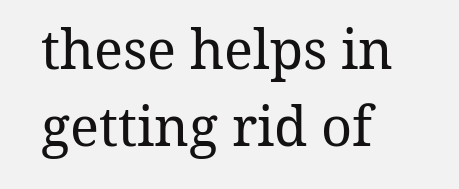these helps in getting rid of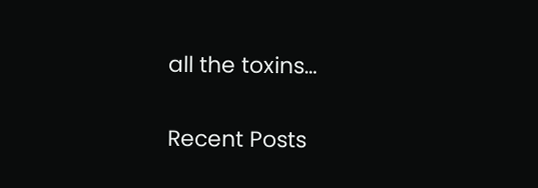all the toxins…

Recent Posts